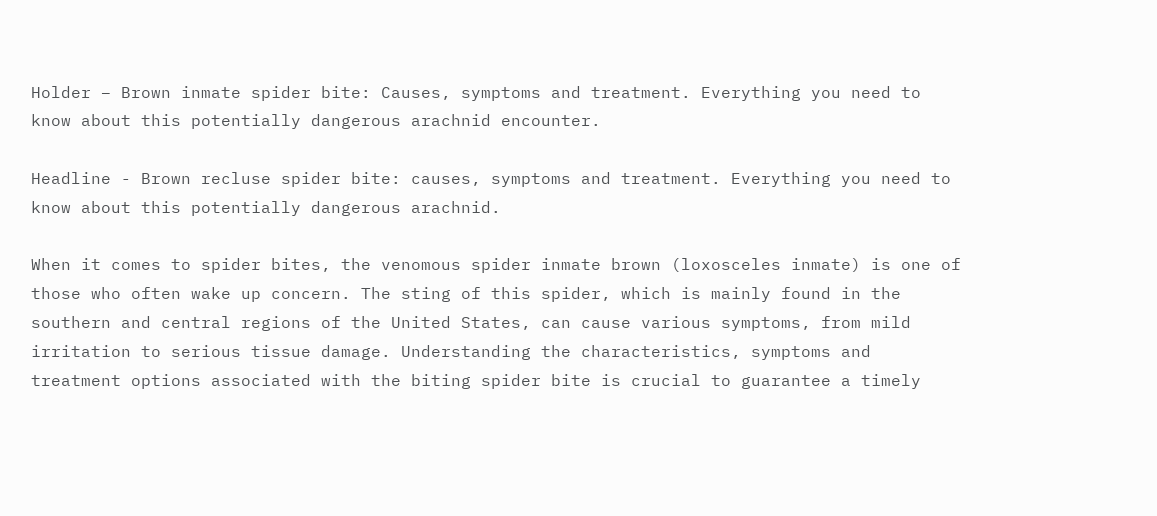Holder – Brown inmate spider bite: Causes, symptoms and treatment. Everything you need to know about this potentially dangerous arachnid encounter.

Headline - Brown recluse spider bite: causes, symptoms and treatment. Everything you need to know about this potentially dangerous arachnid.

When it comes to spider bites, the venomous spider inmate brown (loxosceles inmate) is one of those who often wake up concern. The sting of this spider, which is mainly found in the southern and central regions of the United States, can cause various symptoms, from mild irritation to serious tissue damage. Understanding the characteristics, symptoms and treatment options associated with the biting spider bite is crucial to guarantee a timely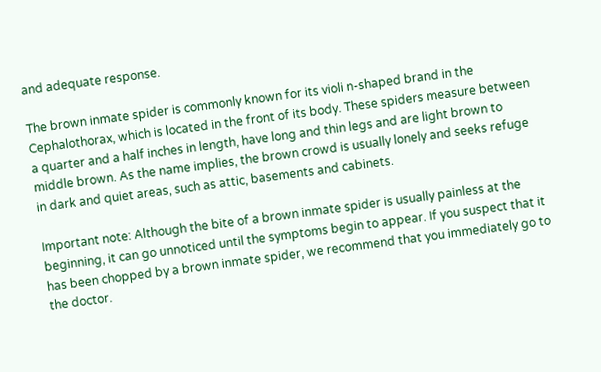and adequate response.

The brown inmate spider is commonly known for its violi n-shaped brand in the Cephalothorax, which is located in the front of its body. These spiders measure between a quarter and a half inches in length, have long and thin legs and are light brown to middle brown. As the name implies, the brown crowd is usually lonely and seeks refuge in dark and quiet areas, such as attic, basements and cabinets.

Important note: Although the bite of a brown inmate spider is usually painless at the beginning, it can go unnoticed until the symptoms begin to appear. If you suspect that it has been chopped by a brown inmate spider, we recommend that you immediately go to the doctor.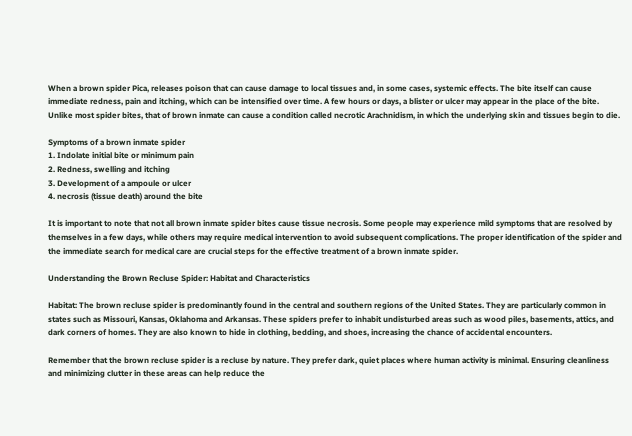When a brown spider Pica, releases poison that can cause damage to local tissues and, in some cases, systemic effects. The bite itself can cause immediate redness, pain and itching, which can be intensified over time. A few hours or days, a blister or ulcer may appear in the place of the bite. Unlike most spider bites, that of brown inmate can cause a condition called necrotic Arachnidism, in which the underlying skin and tissues begin to die.

Symptoms of a brown inmate spider
1. Indolate initial bite or minimum pain
2. Redness, swelling and itching
3. Development of a ampoule or ulcer
4. necrosis (tissue death) around the bite

It is important to note that not all brown inmate spider bites cause tissue necrosis. Some people may experience mild symptoms that are resolved by themselves in a few days, while others may require medical intervention to avoid subsequent complications. The proper identification of the spider and the immediate search for medical care are crucial steps for the effective treatment of a brown inmate spider.

Understanding the Brown Recluse Spider: Habitat and Characteristics

Habitat: The brown recluse spider is predominantly found in the central and southern regions of the United States. They are particularly common in states such as Missouri, Kansas, Oklahoma and Arkansas. These spiders prefer to inhabit undisturbed areas such as wood piles, basements, attics, and dark corners of homes. They are also known to hide in clothing, bedding, and shoes, increasing the chance of accidental encounters.

Remember that the brown recluse spider is a recluse by nature. They prefer dark, quiet places where human activity is minimal. Ensuring cleanliness and minimizing clutter in these areas can help reduce the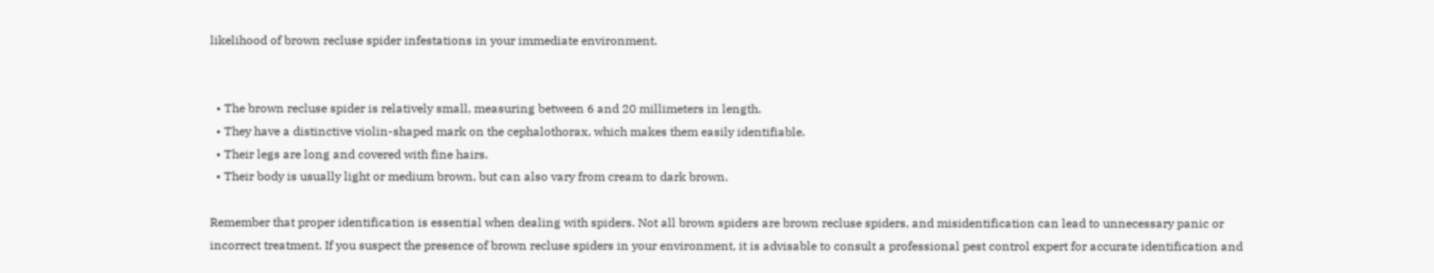likelihood of brown recluse spider infestations in your immediate environment.


  • The brown recluse spider is relatively small, measuring between 6 and 20 millimeters in length.
  • They have a distinctive violin-shaped mark on the cephalothorax, which makes them easily identifiable.
  • Their legs are long and covered with fine hairs.
  • Their body is usually light or medium brown, but can also vary from cream to dark brown.

Remember that proper identification is essential when dealing with spiders. Not all brown spiders are brown recluse spiders, and misidentification can lead to unnecessary panic or incorrect treatment. If you suspect the presence of brown recluse spiders in your environment, it is advisable to consult a professional pest control expert for accurate identification and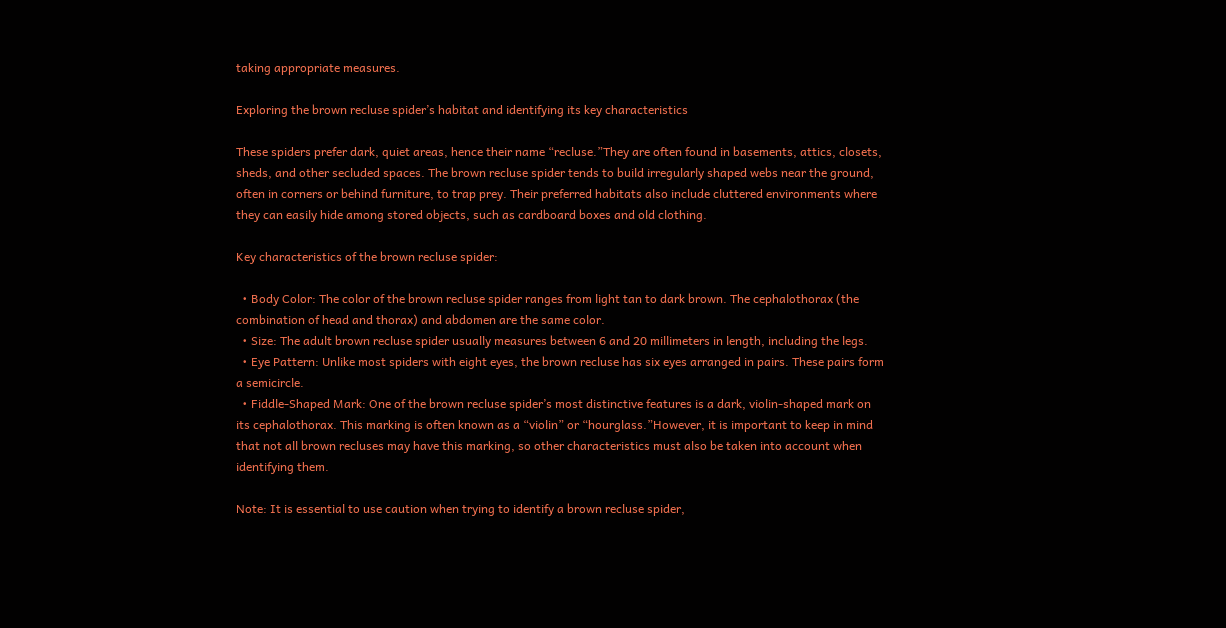taking appropriate measures.

Exploring the brown recluse spider’s habitat and identifying its key characteristics

These spiders prefer dark, quiet areas, hence their name “recluse.”They are often found in basements, attics, closets, sheds, and other secluded spaces. The brown recluse spider tends to build irregularly shaped webs near the ground, often in corners or behind furniture, to trap prey. Their preferred habitats also include cluttered environments where they can easily hide among stored objects, such as cardboard boxes and old clothing.

Key characteristics of the brown recluse spider:

  • Body Color: The color of the brown recluse spider ranges from light tan to dark brown. The cephalothorax (the combination of head and thorax) and abdomen are the same color.
  • Size: The adult brown recluse spider usually measures between 6 and 20 millimeters in length, including the legs.
  • Eye Pattern: Unlike most spiders with eight eyes, the brown recluse has six eyes arranged in pairs. These pairs form a semicircle.
  • Fiddle-Shaped Mark: One of the brown recluse spider’s most distinctive features is a dark, violin-shaped mark on its cephalothorax. This marking is often known as a “violin” or “hourglass.”However, it is important to keep in mind that not all brown recluses may have this marking, so other characteristics must also be taken into account when identifying them.

Note: It is essential to use caution when trying to identify a brown recluse spider,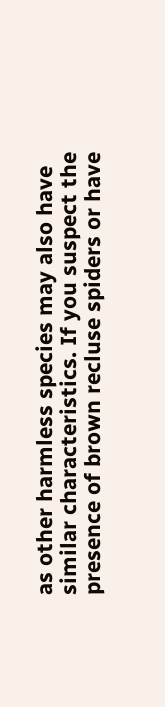as other harmless species may also have similar characteristics. If you suspect the presence of brown recluse spiders or have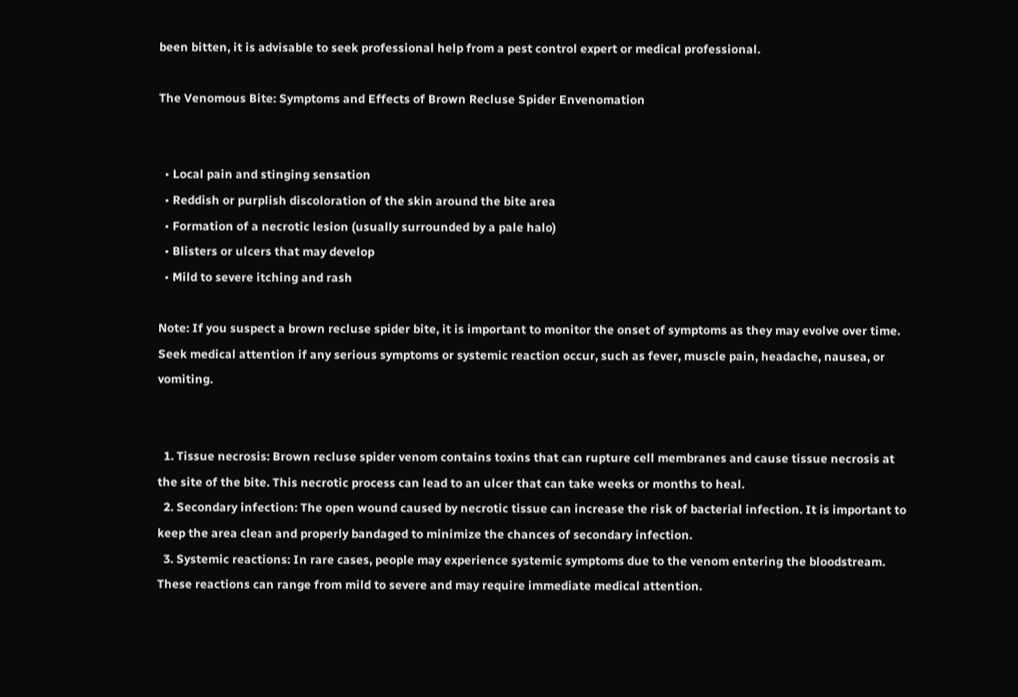been bitten, it is advisable to seek professional help from a pest control expert or medical professional.

The Venomous Bite: Symptoms and Effects of Brown Recluse Spider Envenomation


  • Local pain and stinging sensation
  • Reddish or purplish discoloration of the skin around the bite area
  • Formation of a necrotic lesion (usually surrounded by a pale halo)
  • Blisters or ulcers that may develop
  • Mild to severe itching and rash

Note: If you suspect a brown recluse spider bite, it is important to monitor the onset of symptoms as they may evolve over time. Seek medical attention if any serious symptoms or systemic reaction occur, such as fever, muscle pain, headache, nausea, or vomiting.


  1. Tissue necrosis: Brown recluse spider venom contains toxins that can rupture cell membranes and cause tissue necrosis at the site of the bite. This necrotic process can lead to an ulcer that can take weeks or months to heal.
  2. Secondary infection: The open wound caused by necrotic tissue can increase the risk of bacterial infection. It is important to keep the area clean and properly bandaged to minimize the chances of secondary infection.
  3. Systemic reactions: In rare cases, people may experience systemic symptoms due to the venom entering the bloodstream. These reactions can range from mild to severe and may require immediate medical attention.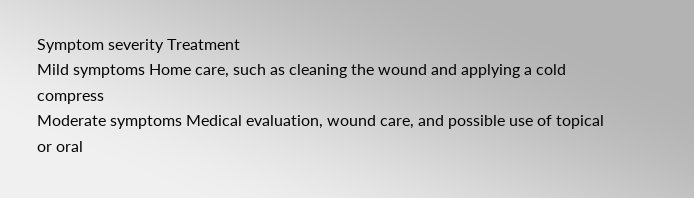Symptom severity Treatment
Mild symptoms Home care, such as cleaning the wound and applying a cold compress
Moderate symptoms Medical evaluation, wound care, and possible use of topical or oral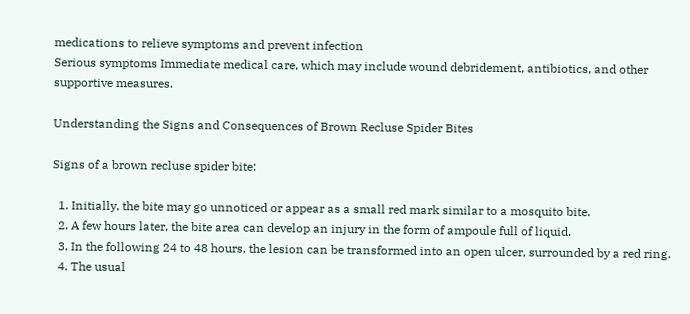medications to relieve symptoms and prevent infection
Serious symptoms Immediate medical care, which may include wound debridement, antibiotics, and other supportive measures.

Understanding the Signs and Consequences of Brown Recluse Spider Bites

Signs of a brown recluse spider bite:

  1. Initially, the bite may go unnoticed or appear as a small red mark similar to a mosquito bite.
  2. A few hours later, the bite area can develop an injury in the form of ampoule full of liquid.
  3. In the following 24 to 48 hours, the lesion can be transformed into an open ulcer, surrounded by a red ring.
  4. The usual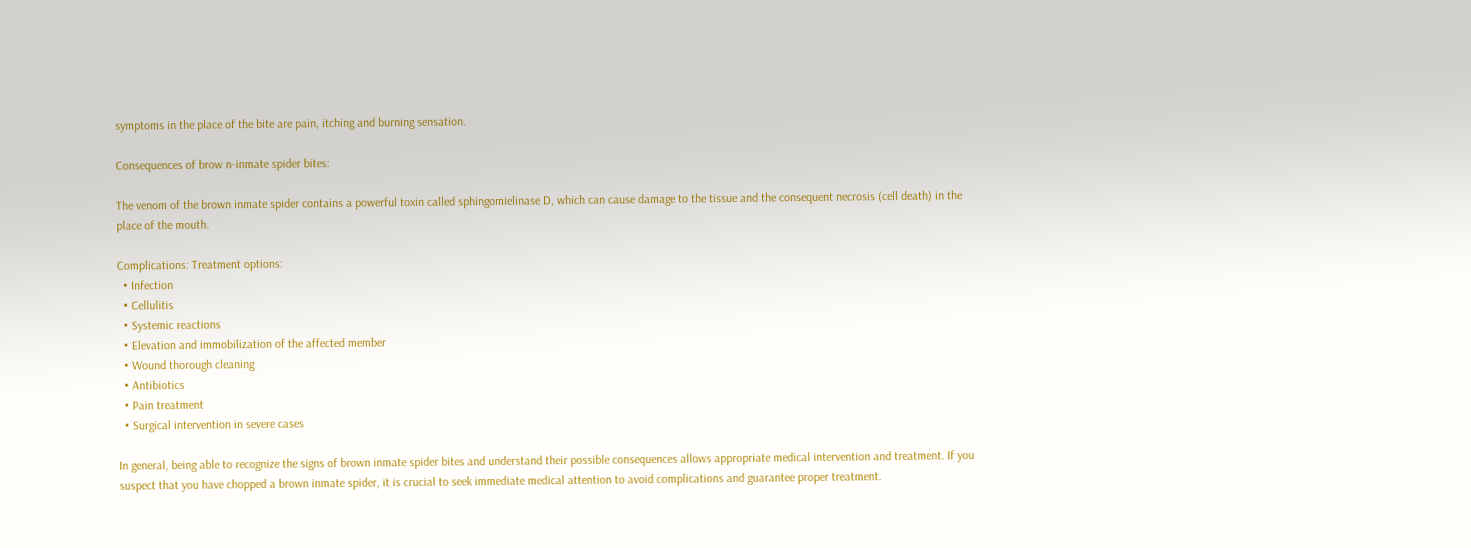symptoms in the place of the bite are pain, itching and burning sensation.

Consequences of brow n-inmate spider bites:

The venom of the brown inmate spider contains a powerful toxin called sphingomielinase D, which can cause damage to the tissue and the consequent necrosis (cell death) in the place of the mouth.

Complications: Treatment options:
  • Infection
  • Cellulitis
  • Systemic reactions
  • Elevation and immobilization of the affected member
  • Wound thorough cleaning
  • Antibiotics
  • Pain treatment
  • Surgical intervention in severe cases

In general, being able to recognize the signs of brown inmate spider bites and understand their possible consequences allows appropriate medical intervention and treatment. If you suspect that you have chopped a brown inmate spider, it is crucial to seek immediate medical attention to avoid complications and guarantee proper treatment.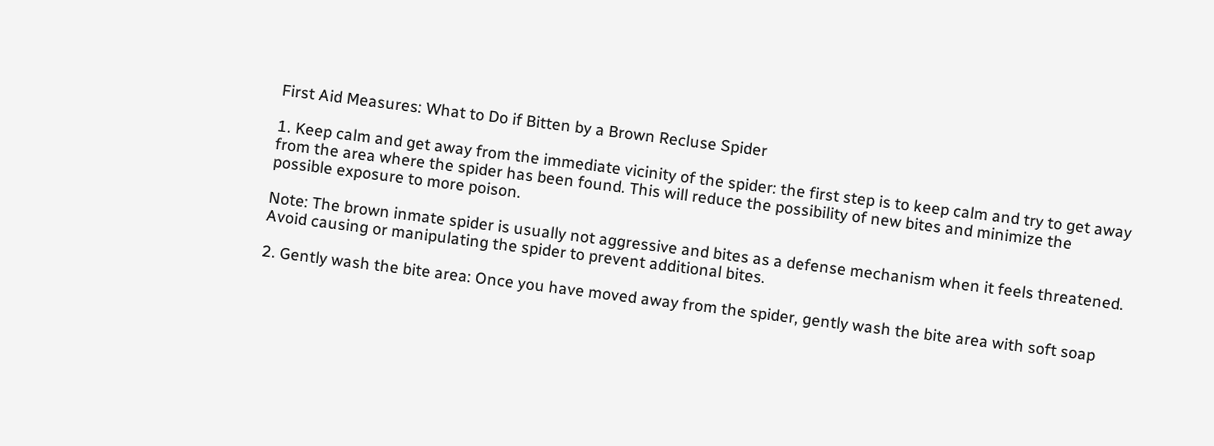First Aid Measures: What to Do if Bitten by a Brown Recluse Spider

1. Keep calm and get away from the immediate vicinity of the spider: the first step is to keep calm and try to get away from the area where the spider has been found. This will reduce the possibility of new bites and minimize the possible exposure to more poison.

Note: The brown inmate spider is usually not aggressive and bites as a defense mechanism when it feels threatened. Avoid causing or manipulating the spider to prevent additional bites.

2. Gently wash the bite area: Once you have moved away from the spider, gently wash the bite area with soft soap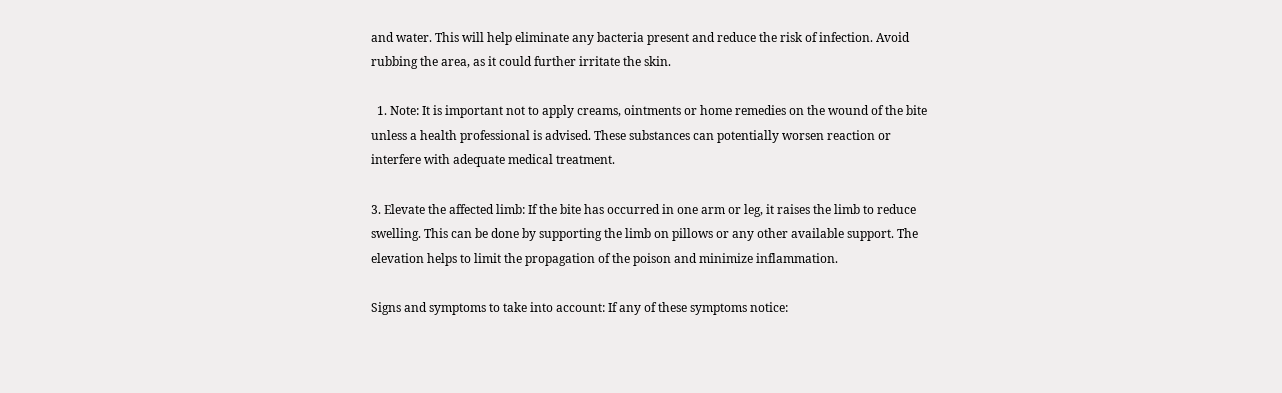and water. This will help eliminate any bacteria present and reduce the risk of infection. Avoid rubbing the area, as it could further irritate the skin.

  1. Note: It is important not to apply creams, ointments or home remedies on the wound of the bite unless a health professional is advised. These substances can potentially worsen reaction or interfere with adequate medical treatment.

3. Elevate the affected limb: If the bite has occurred in one arm or leg, it raises the limb to reduce swelling. This can be done by supporting the limb on pillows or any other available support. The elevation helps to limit the propagation of the poison and minimize inflammation.

Signs and symptoms to take into account: If any of these symptoms notice: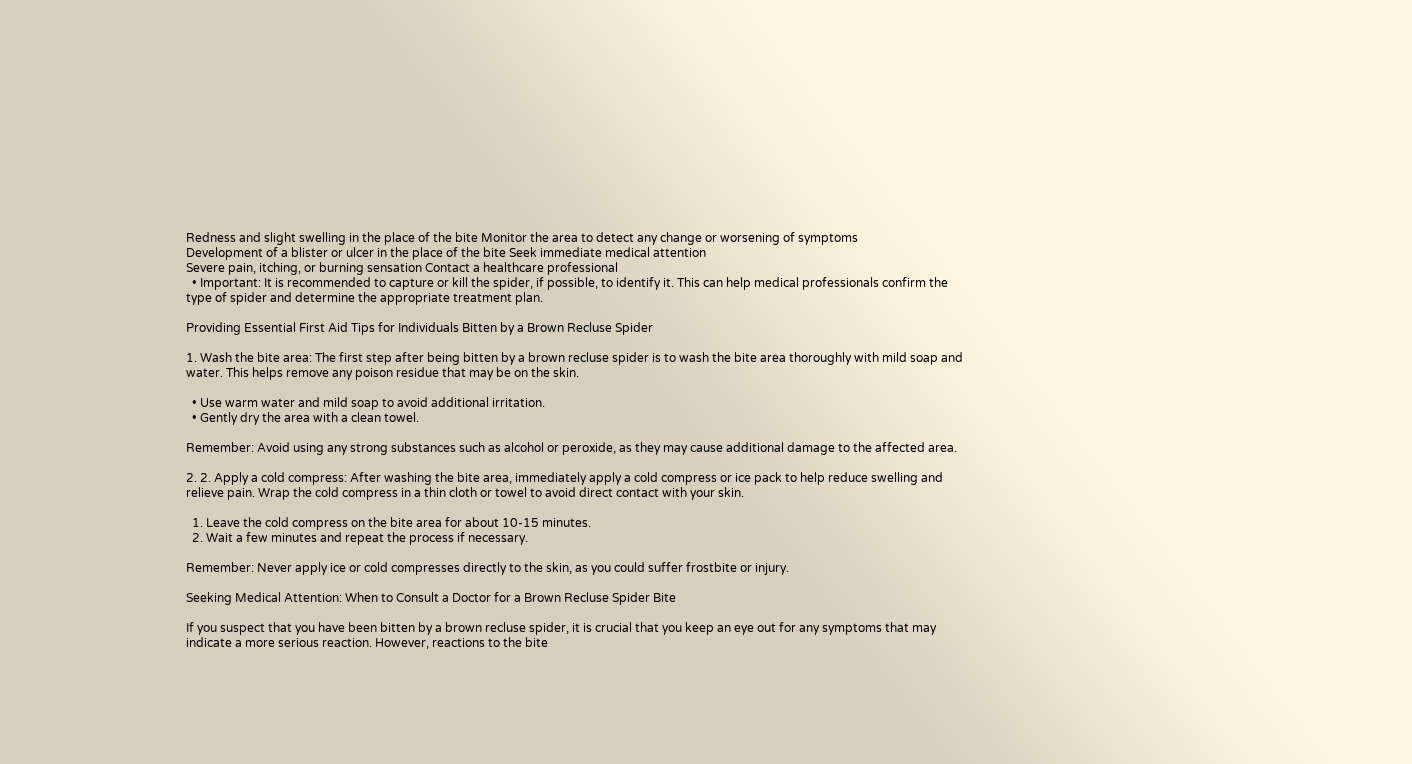Redness and slight swelling in the place of the bite Monitor the area to detect any change or worsening of symptoms
Development of a blister or ulcer in the place of the bite Seek immediate medical attention
Severe pain, itching, or burning sensation Contact a healthcare professional
  • Important: It is recommended to capture or kill the spider, if possible, to identify it. This can help medical professionals confirm the type of spider and determine the appropriate treatment plan.

Providing Essential First Aid Tips for Individuals Bitten by a Brown Recluse Spider

1. Wash the bite area: The first step after being bitten by a brown recluse spider is to wash the bite area thoroughly with mild soap and water. This helps remove any poison residue that may be on the skin.

  • Use warm water and mild soap to avoid additional irritation.
  • Gently dry the area with a clean towel.

Remember: Avoid using any strong substances such as alcohol or peroxide, as they may cause additional damage to the affected area.

2. 2. Apply a cold compress: After washing the bite area, immediately apply a cold compress or ice pack to help reduce swelling and relieve pain. Wrap the cold compress in a thin cloth or towel to avoid direct contact with your skin.

  1. Leave the cold compress on the bite area for about 10-15 minutes.
  2. Wait a few minutes and repeat the process if necessary.

Remember: Never apply ice or cold compresses directly to the skin, as you could suffer frostbite or injury.

Seeking Medical Attention: When to Consult a Doctor for a Brown Recluse Spider Bite

If you suspect that you have been bitten by a brown recluse spider, it is crucial that you keep an eye out for any symptoms that may indicate a more serious reaction. However, reactions to the bite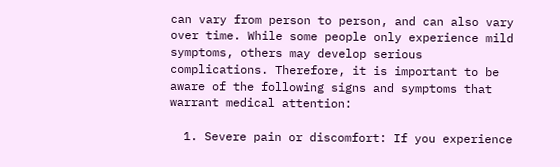can vary from person to person, and can also vary over time. While some people only experience mild symptoms, others may develop serious complications. Therefore, it is important to be aware of the following signs and symptoms that warrant medical attention:

  1. Severe pain or discomfort: If you experience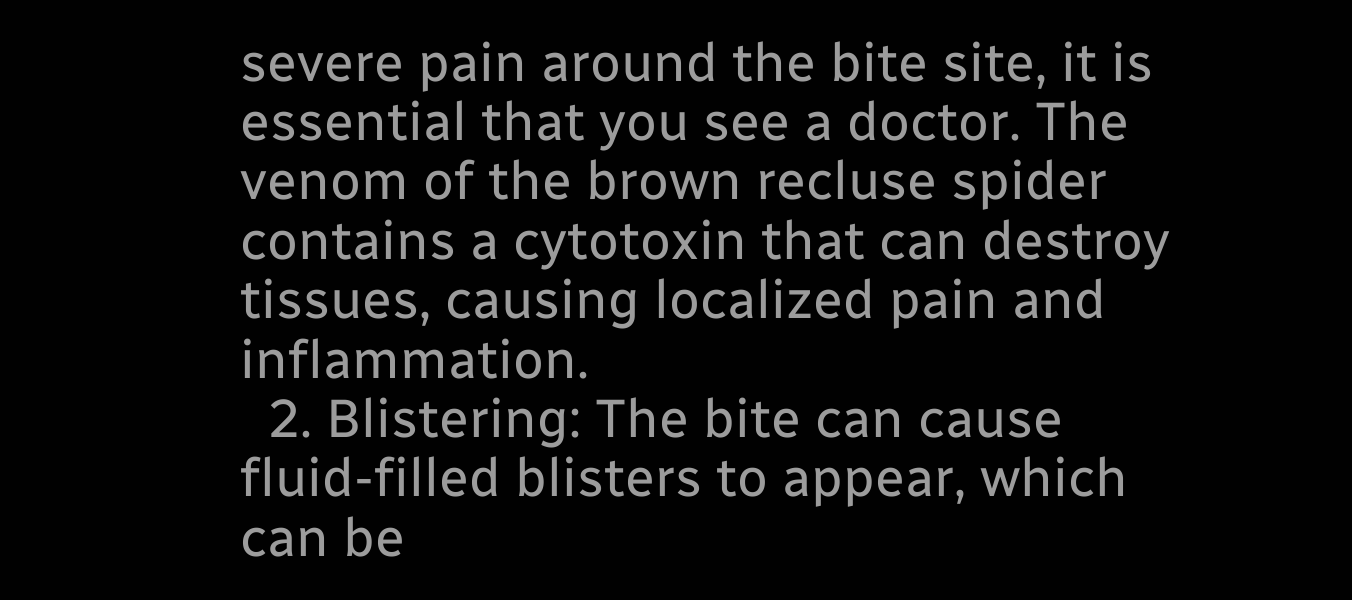severe pain around the bite site, it is essential that you see a doctor. The venom of the brown recluse spider contains a cytotoxin that can destroy tissues, causing localized pain and inflammation.
  2. Blistering: The bite can cause fluid-filled blisters to appear, which can be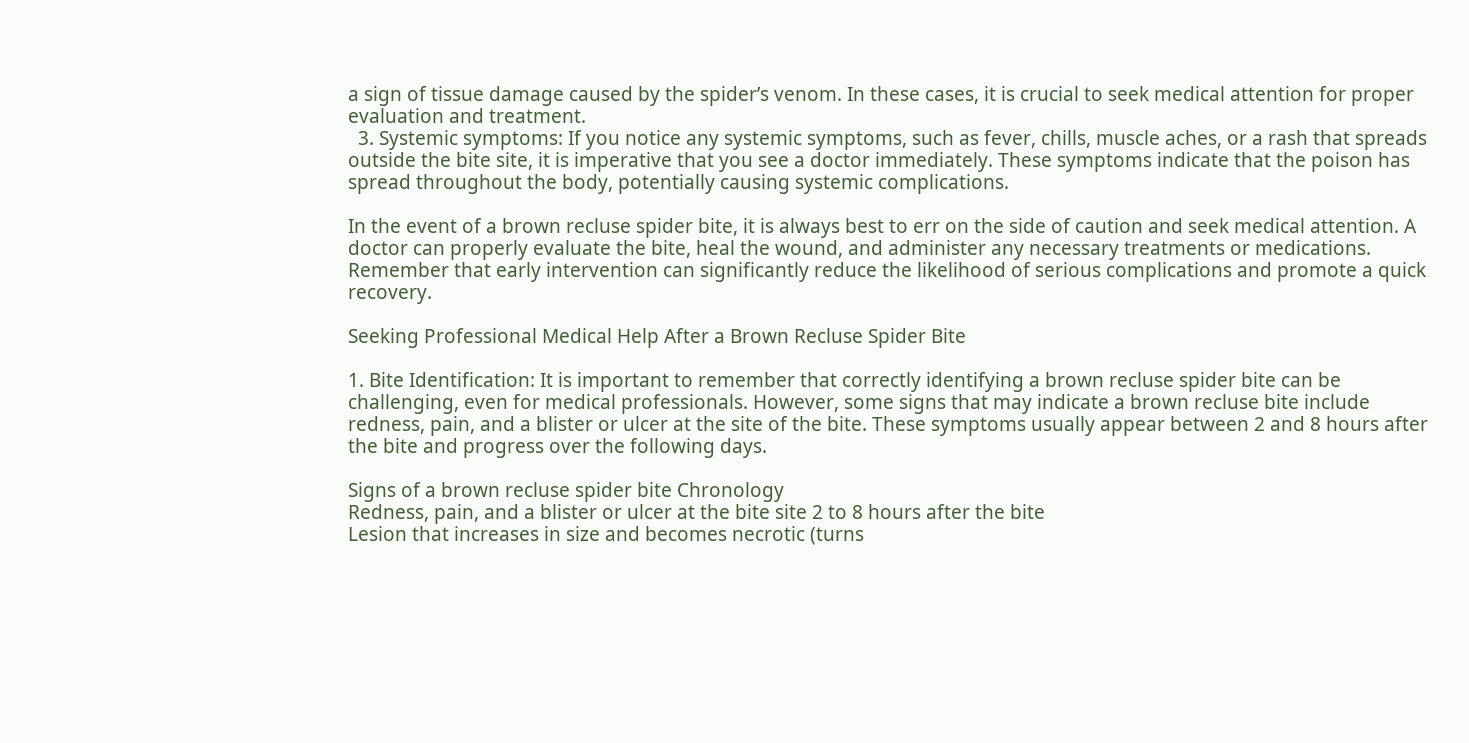a sign of tissue damage caused by the spider’s venom. In these cases, it is crucial to seek medical attention for proper evaluation and treatment.
  3. Systemic symptoms: If you notice any systemic symptoms, such as fever, chills, muscle aches, or a rash that spreads outside the bite site, it is imperative that you see a doctor immediately. These symptoms indicate that the poison has spread throughout the body, potentially causing systemic complications.

In the event of a brown recluse spider bite, it is always best to err on the side of caution and seek medical attention. A doctor can properly evaluate the bite, heal the wound, and administer any necessary treatments or medications. Remember that early intervention can significantly reduce the likelihood of serious complications and promote a quick recovery.

Seeking Professional Medical Help After a Brown Recluse Spider Bite

1. Bite Identification: It is important to remember that correctly identifying a brown recluse spider bite can be challenging, even for medical professionals. However, some signs that may indicate a brown recluse bite include redness, pain, and a blister or ulcer at the site of the bite. These symptoms usually appear between 2 and 8 hours after the bite and progress over the following days.

Signs of a brown recluse spider bite Chronology
Redness, pain, and a blister or ulcer at the bite site 2 to 8 hours after the bite
Lesion that increases in size and becomes necrotic (turns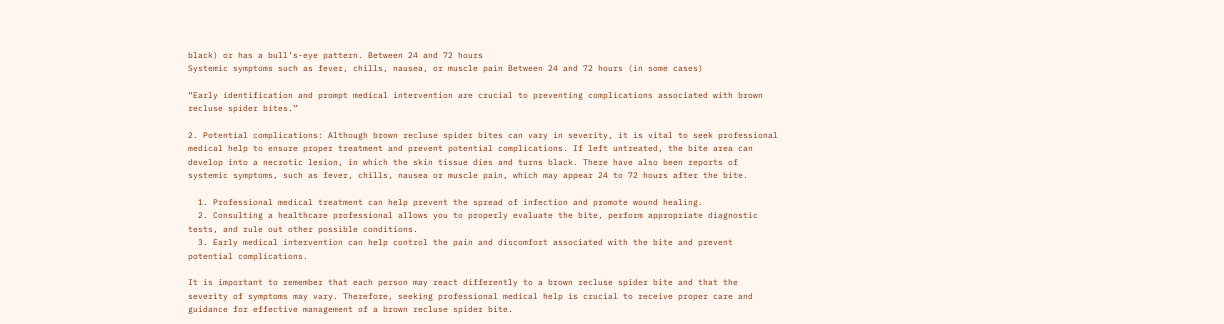black) or has a bull’s-eye pattern. Between 24 and 72 hours
Systemic symptoms such as fever, chills, nausea, or muscle pain Between 24 and 72 hours (in some cases)

“Early identification and prompt medical intervention are crucial to preventing complications associated with brown recluse spider bites.”

2. Potential complications: Although brown recluse spider bites can vary in severity, it is vital to seek professional medical help to ensure proper treatment and prevent potential complications. If left untreated, the bite area can develop into a necrotic lesion, in which the skin tissue dies and turns black. There have also been reports of systemic symptoms, such as fever, chills, nausea or muscle pain, which may appear 24 to 72 hours after the bite.

  1. Professional medical treatment can help prevent the spread of infection and promote wound healing.
  2. Consulting a healthcare professional allows you to properly evaluate the bite, perform appropriate diagnostic tests, and rule out other possible conditions.
  3. Early medical intervention can help control the pain and discomfort associated with the bite and prevent potential complications.

It is important to remember that each person may react differently to a brown recluse spider bite and that the severity of symptoms may vary. Therefore, seeking professional medical help is crucial to receive proper care and guidance for effective management of a brown recluse spider bite.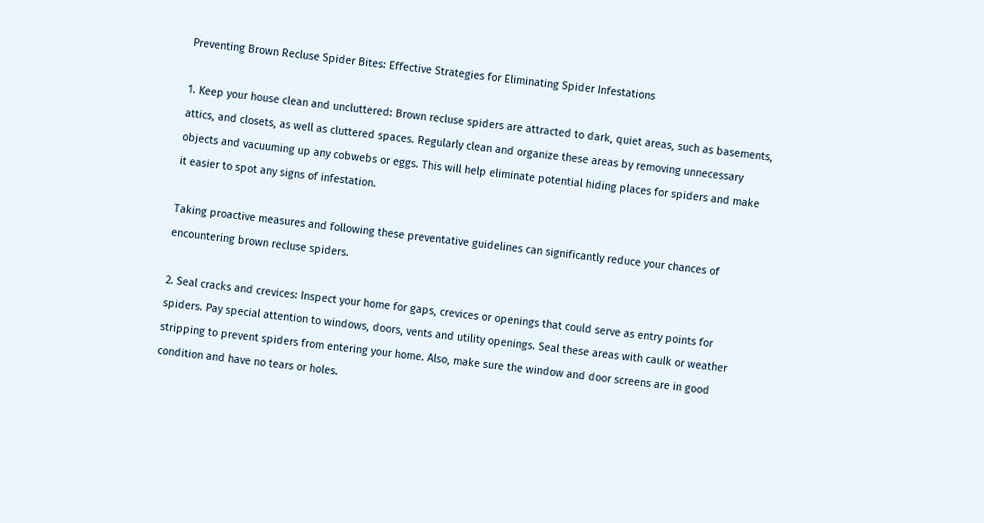Preventing Brown Recluse Spider Bites: Effective Strategies for Eliminating Spider Infestations

1. Keep your house clean and uncluttered: Brown recluse spiders are attracted to dark, quiet areas, such as basements, attics, and closets, as well as cluttered spaces. Regularly clean and organize these areas by removing unnecessary objects and vacuuming up any cobwebs or eggs. This will help eliminate potential hiding places for spiders and make it easier to spot any signs of infestation.

Taking proactive measures and following these preventative guidelines can significantly reduce your chances of encountering brown recluse spiders.

2. Seal cracks and crevices: Inspect your home for gaps, crevices or openings that could serve as entry points for spiders. Pay special attention to windows, doors, vents and utility openings. Seal these areas with caulk or weather stripping to prevent spiders from entering your home. Also, make sure the window and door screens are in good condition and have no tears or holes.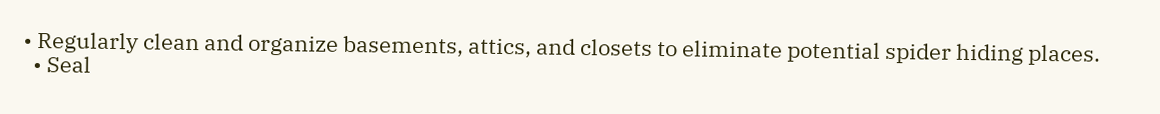• Regularly clean and organize basements, attics, and closets to eliminate potential spider hiding places.
  • Seal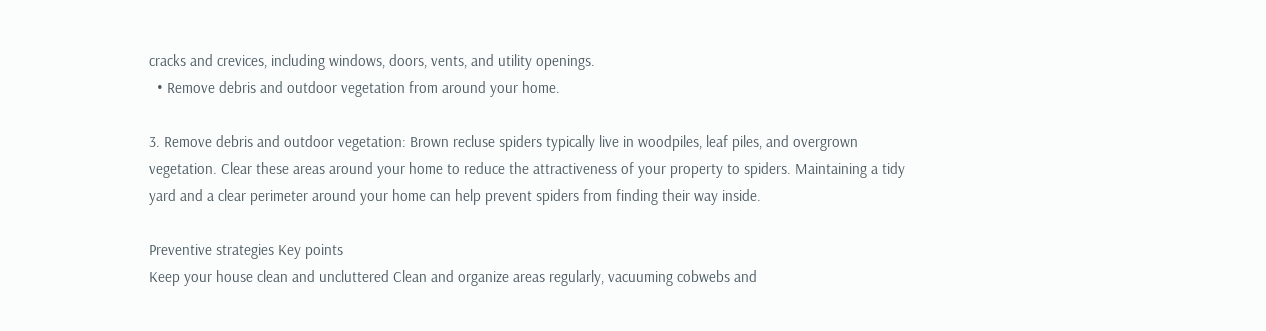cracks and crevices, including windows, doors, vents, and utility openings.
  • Remove debris and outdoor vegetation from around your home.

3. Remove debris and outdoor vegetation: Brown recluse spiders typically live in woodpiles, leaf piles, and overgrown vegetation. Clear these areas around your home to reduce the attractiveness of your property to spiders. Maintaining a tidy yard and a clear perimeter around your home can help prevent spiders from finding their way inside.

Preventive strategies Key points
Keep your house clean and uncluttered Clean and organize areas regularly, vacuuming cobwebs and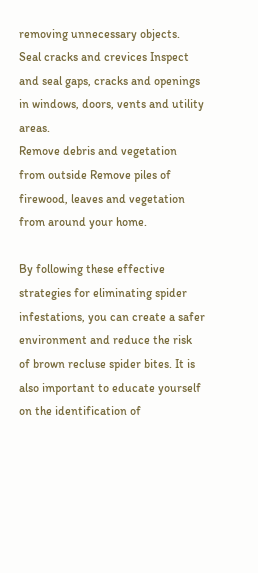removing unnecessary objects.
Seal cracks and crevices Inspect and seal gaps, cracks and openings in windows, doors, vents and utility areas.
Remove debris and vegetation from outside Remove piles of firewood, leaves and vegetation from around your home.

By following these effective strategies for eliminating spider infestations, you can create a safer environment and reduce the risk of brown recluse spider bites. It is also important to educate yourself on the identification of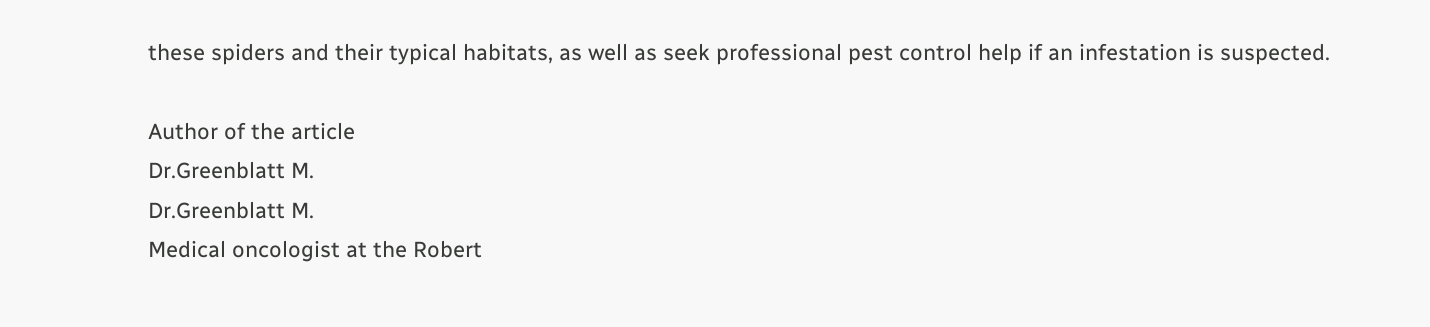these spiders and their typical habitats, as well as seek professional pest control help if an infestation is suspected.

Author of the article
Dr.Greenblatt M.
Dr.Greenblatt M.
Medical oncologist at the Robert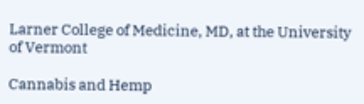Larner College of Medicine, MD, at the University of Vermont

Cannabis and Hemp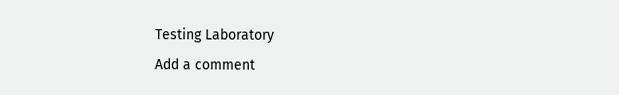Testing Laboratory
Add a comment